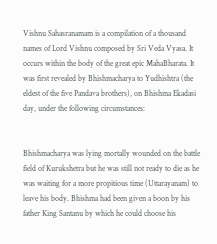Vishnu Sahasranamam is a compilation of a thousand names of Lord Vishnu composed by Sri Veda Vyasa. It occurs within the body of the great epic MahaBharata. It was first revealed by Bhishmacharya to Yudhishtra (the eldest of the five Pandava brothers), on Bhishma Ekadasi day, under the following circumstances:


Bhishmacharya was lying mortally wounded on the battle field of Kurukshetra but he was still not ready to die as he was waiting for a more propitious time (Uttarayanam) to leave his body. Bhishma had been given a boon by his father King Santanu by which he could choose his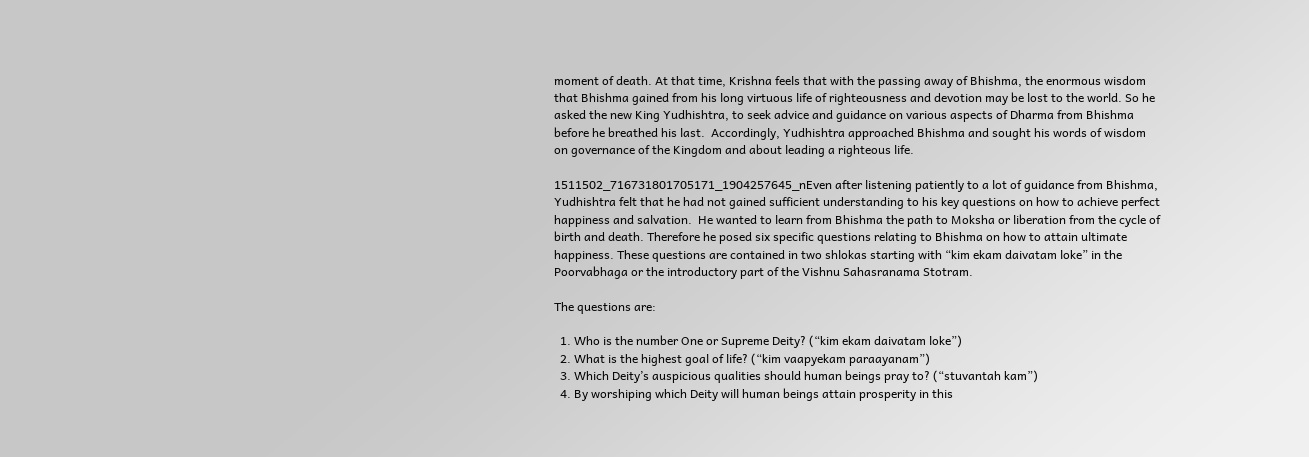moment of death. At that time, Krishna feels that with the passing away of Bhishma, the enormous wisdom that Bhishma gained from his long virtuous life of righteousness and devotion may be lost to the world. So he asked the new King Yudhishtra, to seek advice and guidance on various aspects of Dharma from Bhishma before he breathed his last.  Accordingly, Yudhishtra approached Bhishma and sought his words of wisdom on governance of the Kingdom and about leading a righteous life.

1511502_716731801705171_1904257645_nEven after listening patiently to a lot of guidance from Bhishma, Yudhishtra felt that he had not gained sufficient understanding to his key questions on how to achieve perfect happiness and salvation.  He wanted to learn from Bhishma the path to Moksha or liberation from the cycle of birth and death. Therefore he posed six specific questions relating to Bhishma on how to attain ultimate happiness. These questions are contained in two shlokas starting with “kim ekam daivatam loke” in the Poorvabhaga or the introductory part of the Vishnu Sahasranama Stotram.

The questions are:

  1. Who is the number One or Supreme Deity? (“kim ekam daivatam loke”)
  2. What is the highest goal of life? (“kim vaapyekam paraayanam”)
  3. Which Deity’s auspicious qualities should human beings pray to? (“stuvantah kam”)
  4. By worshiping which Deity will human beings attain prosperity in this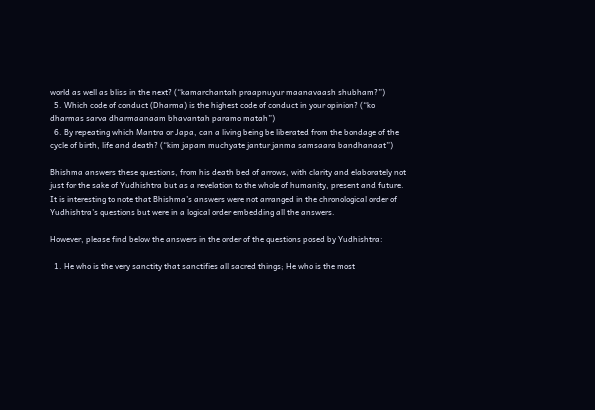world as well as bliss in the next? (“kamarchantah praapnuyur maanavaash shubham?”)
  5. Which code of conduct (Dharma) is the highest code of conduct in your opinion? (“ko dharmas sarva dharmaanaam bhavantah paramo matah”)
  6. By repeating which Mantra or Japa, can a living being be liberated from the bondage of the cycle of birth, life and death? (“kim japam muchyate jantur janma samsaara bandhanaat”)

Bhishma answers these questions, from his death bed of arrows, with clarity and elaborately not just for the sake of Yudhishtra but as a revelation to the whole of humanity, present and future. It is interesting to note that Bhishma’s answers were not arranged in the chronological order of Yudhishtra’s questions but were in a logical order embedding all the answers.

However, please find below the answers in the order of the questions posed by Yudhishtra:

  1. He who is the very sanctity that sanctifies all sacred things; He who is the most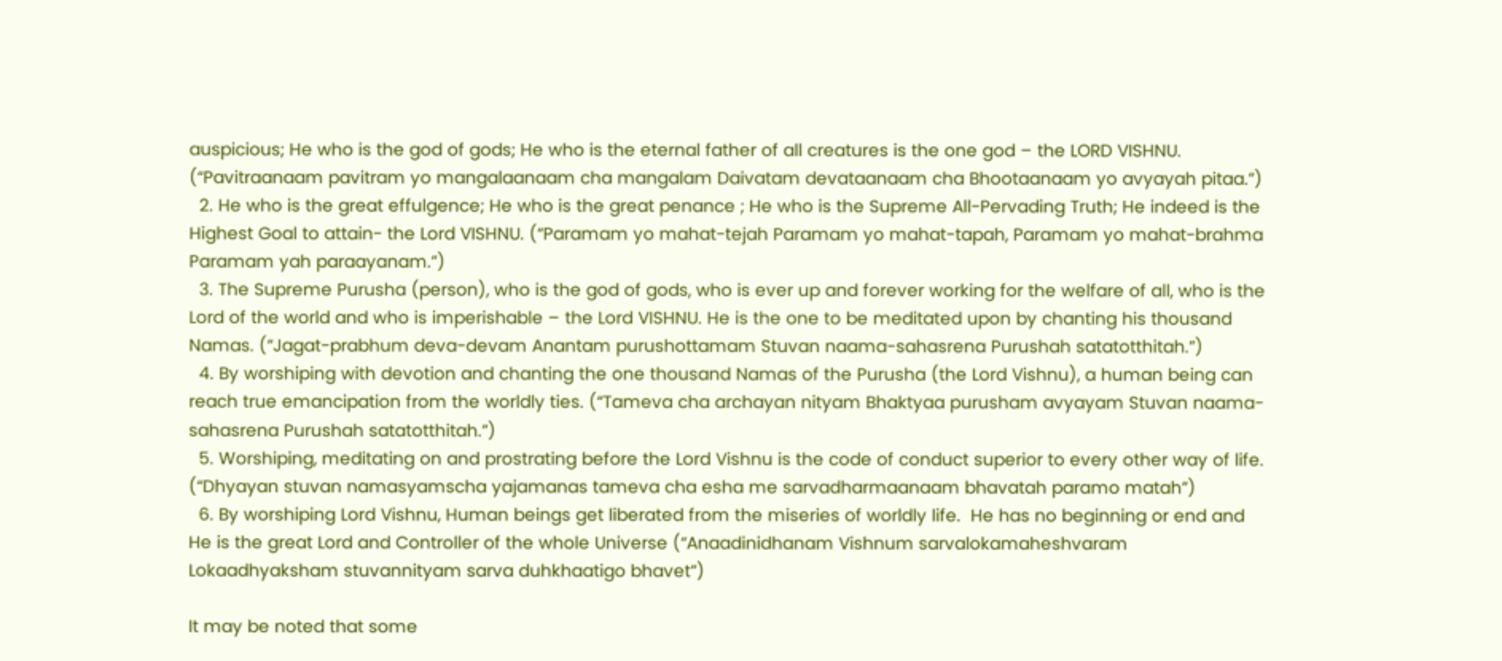auspicious; He who is the god of gods; He who is the eternal father of all creatures is the one god – the LORD VISHNU. (“Pavitraanaam pavitram yo mangalaanaam cha mangalam Daivatam devataanaam cha Bhootaanaam yo avyayah pitaa.”)
  2. He who is the great effulgence; He who is the great penance ; He who is the Supreme All-Pervading Truth; He indeed is the Highest Goal to attain- the Lord VISHNU. (“Paramam yo mahat-tejah Paramam yo mahat-tapah, Paramam yo mahat-brahma Paramam yah paraayanam.”)
  3. The Supreme Purusha (person), who is the god of gods, who is ever up and forever working for the welfare of all, who is the Lord of the world and who is imperishable – the Lord VISHNU. He is the one to be meditated upon by chanting his thousand Namas. (“Jagat-prabhum deva-devam Anantam purushottamam Stuvan naama-sahasrena Purushah satatotthitah.”)
  4. By worshiping with devotion and chanting the one thousand Namas of the Purusha (the Lord Vishnu), a human being can reach true emancipation from the worldly ties. (“Tameva cha archayan nityam Bhaktyaa purusham avyayam Stuvan naama-sahasrena Purushah satatotthitah.”)
  5. Worshiping, meditating on and prostrating before the Lord Vishnu is the code of conduct superior to every other way of life. (“Dhyayan stuvan namasyamscha yajamanas tameva cha esha me sarvadharmaanaam bhavatah paramo matah”)
  6. By worshiping Lord Vishnu, Human beings get liberated from the miseries of worldly life.  He has no beginning or end and He is the great Lord and Controller of the whole Universe (“Anaadinidhanam Vishnum sarvalokamaheshvaram Lokaadhyaksham stuvannityam sarva duhkhaatigo bhavet”)

It may be noted that some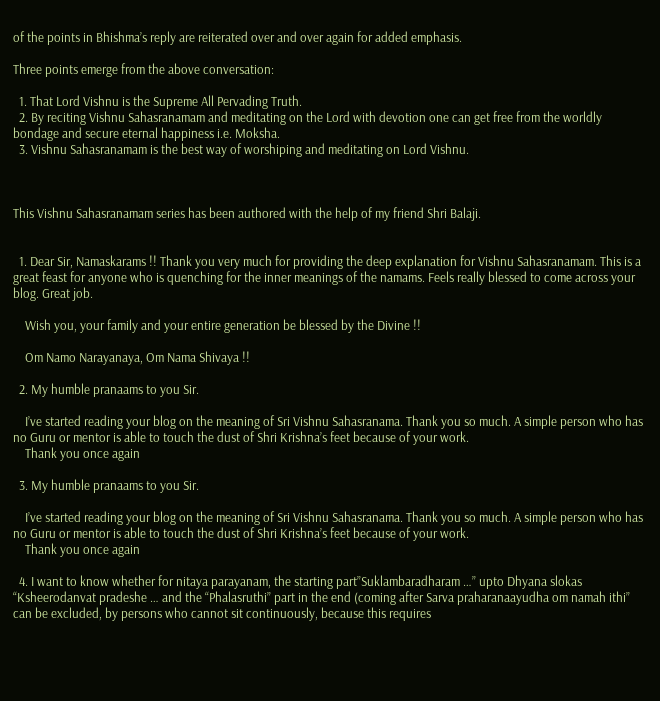of the points in Bhishma’s reply are reiterated over and over again for added emphasis.

Three points emerge from the above conversation:

  1. That Lord Vishnu is the Supreme All Pervading Truth.
  2. By reciting Vishnu Sahasranamam and meditating on the Lord with devotion one can get free from the worldly bondage and secure eternal happiness i.e. Moksha.
  3. Vishnu Sahasranamam is the best way of worshiping and meditating on Lord Vishnu.



This Vishnu Sahasranamam series has been authored with the help of my friend Shri Balaji.


  1. Dear Sir, Namaskarams !! Thank you very much for providing the deep explanation for Vishnu Sahasranamam. This is a great feast for anyone who is quenching for the inner meanings of the namams. Feels really blessed to come across your blog. Great job.

    Wish you, your family and your entire generation be blessed by the Divine !!

    Om Namo Narayanaya, Om Nama Shivaya !!

  2. My humble pranaams to you Sir.

    I’ve started reading your blog on the meaning of Sri Vishnu Sahasranama. Thank you so much. A simple person who has no Guru or mentor is able to touch the dust of Shri Krishna’s feet because of your work.
    Thank you once again

  3. My humble pranaams to you Sir.

    I’ve started reading your blog on the meaning of Sri Vishnu Sahasranama. Thank you so much. A simple person who has no Guru or mentor is able to touch the dust of Shri Krishna’s feet because of your work.
    Thank you once again

  4. I want to know whether for nitaya parayanam, the starting part”Suklambaradharam …” upto Dhyana slokas “Ksheerodanvat pradeshe … and the “Phalasruthi” part in the end (coming after Sarva praharanaayudha om namah ithi” can be excluded, by persons who cannot sit continuously, because this requires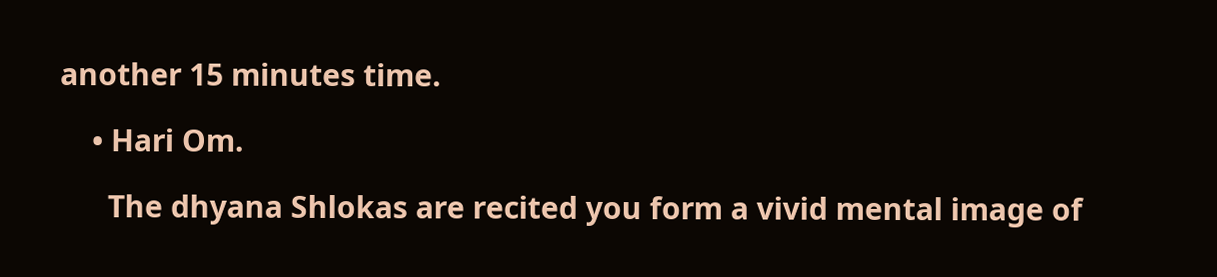another 15 minutes time.

    • Hari Om.

      The dhyana Shlokas are recited you form a vivid mental image of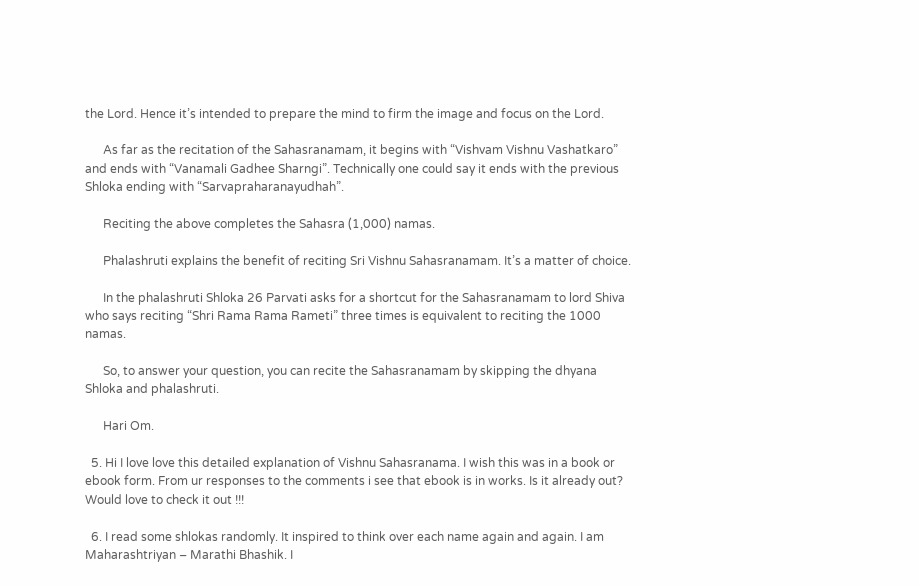the Lord. Hence it’s intended to prepare the mind to firm the image and focus on the Lord.

      As far as the recitation of the Sahasranamam, it begins with “Vishvam Vishnu Vashatkaro” and ends with “Vanamali Gadhee Sharngi”. Technically one could say it ends with the previous Shloka ending with “Sarvapraharanayudhah”.

      Reciting the above completes the Sahasra (1,000) namas.

      Phalashruti explains the benefit of reciting Sri Vishnu Sahasranamam. It’s a matter of choice.

      In the phalashruti Shloka 26 Parvati asks for a shortcut for the Sahasranamam to lord Shiva who says reciting “Shri Rama Rama Rameti” three times is equivalent to reciting the 1000 namas.

      So, to answer your question, you can recite the Sahasranamam by skipping the dhyana Shloka and phalashruti.

      Hari Om.

  5. Hi I love love this detailed explanation of Vishnu Sahasranama. I wish this was in a book or ebook form. From ur responses to the comments i see that ebook is in works. Is it already out? Would love to check it out !!!

  6. I read some shlokas randomly. It inspired to think over each name again and again. I am Maharashtriyan – Marathi Bhashik. I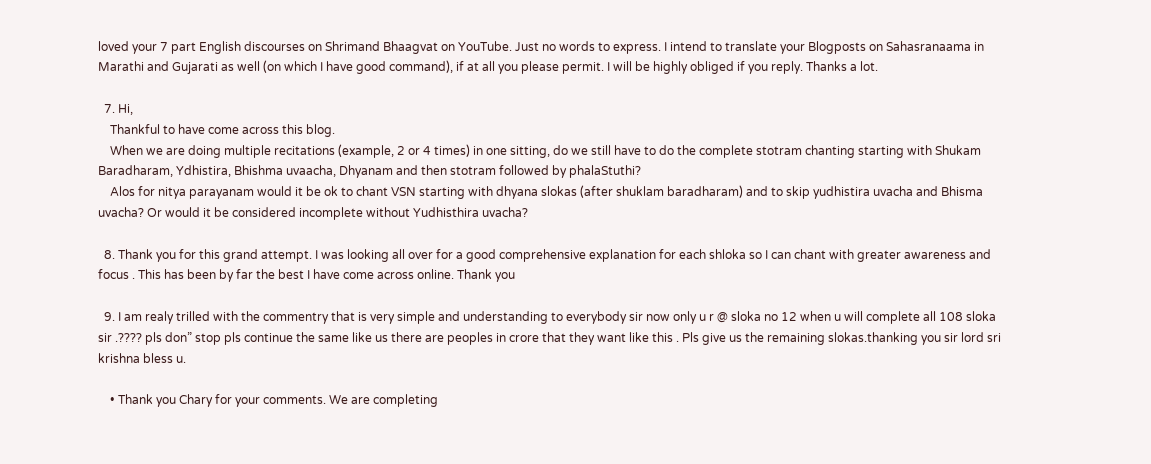loved your 7 part English discourses on Shrimand Bhaagvat on YouTube. Just no words to express. I intend to translate your Blogposts on Sahasranaama in Marathi and Gujarati as well (on which I have good command), if at all you please permit. I will be highly obliged if you reply. Thanks a lot.

  7. Hi,
    Thankful to have come across this blog.
    When we are doing multiple recitations (example, 2 or 4 times) in one sitting, do we still have to do the complete stotram chanting starting with Shukam Baradharam, Ydhistira, Bhishma uvaacha, Dhyanam and then stotram followed by phalaStuthi?
    Alos for nitya parayanam would it be ok to chant VSN starting with dhyana slokas (after shuklam baradharam) and to skip yudhistira uvacha and Bhisma uvacha? Or would it be considered incomplete without Yudhisthira uvacha?

  8. Thank you for this grand attempt. I was looking all over for a good comprehensive explanation for each shloka so I can chant with greater awareness and focus . This has been by far the best I have come across online. Thank you

  9. I am realy trilled with the commentry that is very simple and understanding to everybody sir now only u r @ sloka no 12 when u will complete all 108 sloka sir .???? pls don” stop pls continue the same like us there are peoples in crore that they want like this . Pls give us the remaining slokas.thanking you sir lord sri krishna bless u.

    • Thank you Chary for your comments. We are completing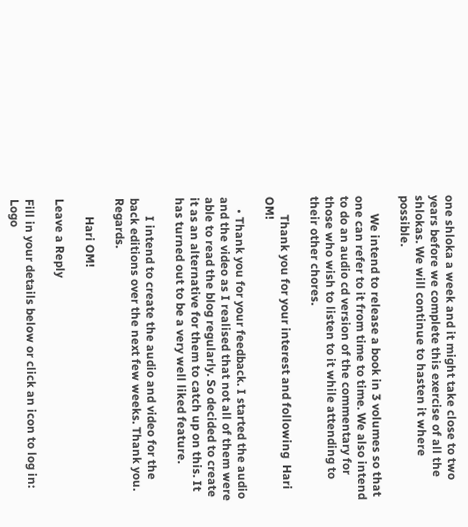one shloka a week and it might take close to two years before we complete this exercise of all the shlokas. We will continue to hasten it where possible.

      We intend to release a book in 3 volumes so that one can refer to it from time to time. We also intend to do an audio cd version of the commentary for those who wish to listen to it while attending to their other chores.

      Thank you for your interest and following  Hari OM!

    • Thank you for your feedback. I started the audio and the video as I realised that not all of them were able to read the blog regularly. So decided to create it as an alternative for them to catch up on this. It has turned out to be a very well liked feature.

      I intend to create the audio and video for the back editions over the next few weeks. Thank you. Regards.

      Hari OM!

Leave a Reply

Fill in your details below or click an icon to log in: Logo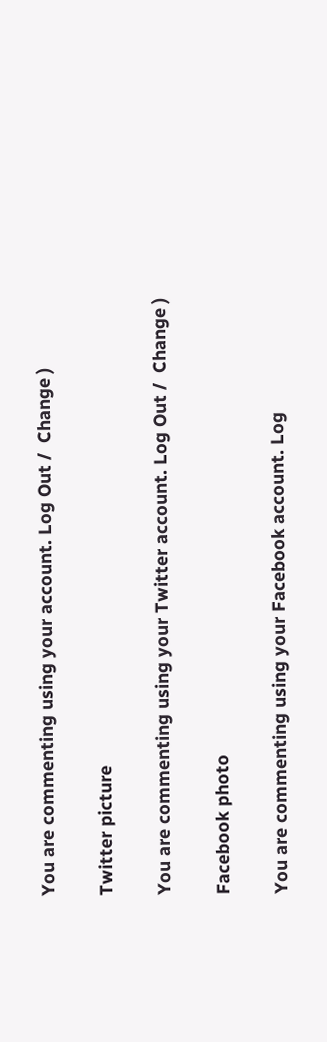You are commenting using your account. Log Out /  Change )

Twitter picture

You are commenting using your Twitter account. Log Out /  Change )

Facebook photo

You are commenting using your Facebook account. Log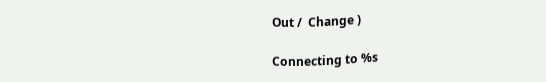Out /  Change )

Connecting to %s